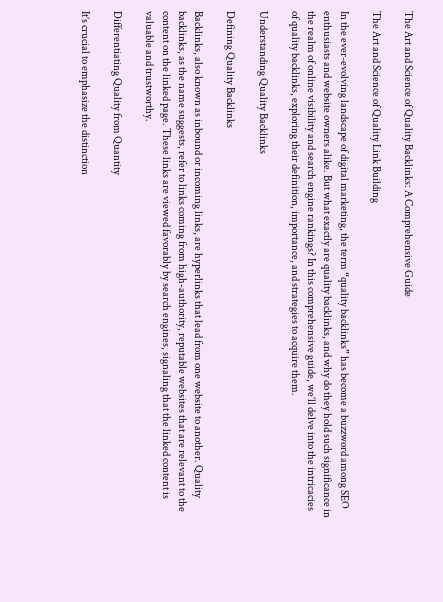The Art and Science of Quality Backlinks: A Comprehensive Guide

The Art and Science of Quality Link Building

In the ever-evolving landscape of digital marketing, the term “quality backlinks” has become a buzzword among SEO enthusiasts and website owners alike. But what exactly are quality backlinks, and why do they hold such significance in the realm of online visibility and search engine rankings? In this comprehensive guide, we’ll delve into the intricacies of quality backlinks, exploring their definition, importance, and strategies to acquire them.

Understanding Quality Backlinks

Defining Quality Backlinks

Backlinks, also known as inbound or incoming links, are hyperlinks that lead from one website to another. Quality backlinks, as the name suggests, refer to links coming from high-authority, reputable websites that are relevant to the content on the linked page. These links are viewed favorably by search engines, signaling that the linked content is valuable and trustworthy.

Differentiating Quality from Quantity

It’s crucial to emphasize the distinction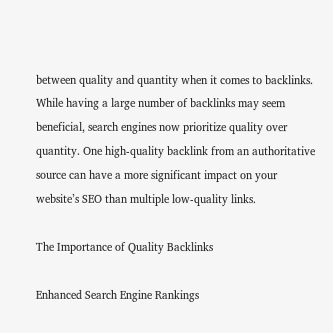between quality and quantity when it comes to backlinks. While having a large number of backlinks may seem beneficial, search engines now prioritize quality over quantity. One high-quality backlink from an authoritative source can have a more significant impact on your website’s SEO than multiple low-quality links.

The Importance of Quality Backlinks

Enhanced Search Engine Rankings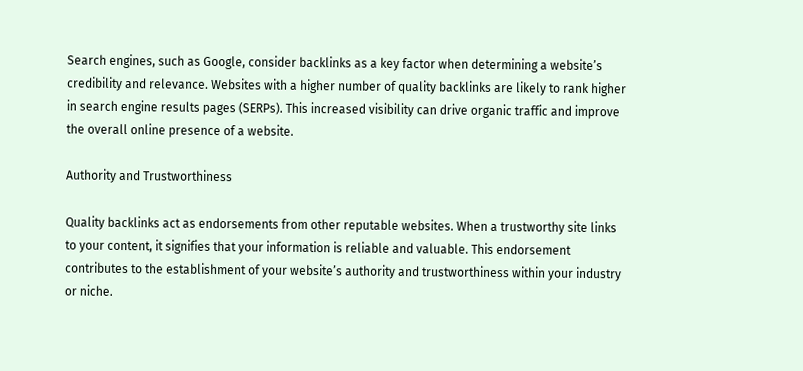Search engines, such as Google, consider backlinks as a key factor when determining a website’s credibility and relevance. Websites with a higher number of quality backlinks are likely to rank higher in search engine results pages (SERPs). This increased visibility can drive organic traffic and improve the overall online presence of a website.

Authority and Trustworthiness

Quality backlinks act as endorsements from other reputable websites. When a trustworthy site links to your content, it signifies that your information is reliable and valuable. This endorsement contributes to the establishment of your website’s authority and trustworthiness within your industry or niche.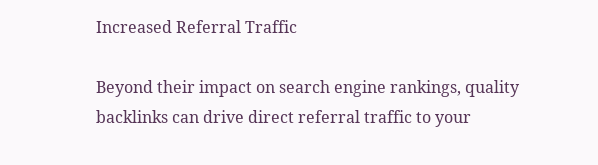Increased Referral Traffic

Beyond their impact on search engine rankings, quality backlinks can drive direct referral traffic to your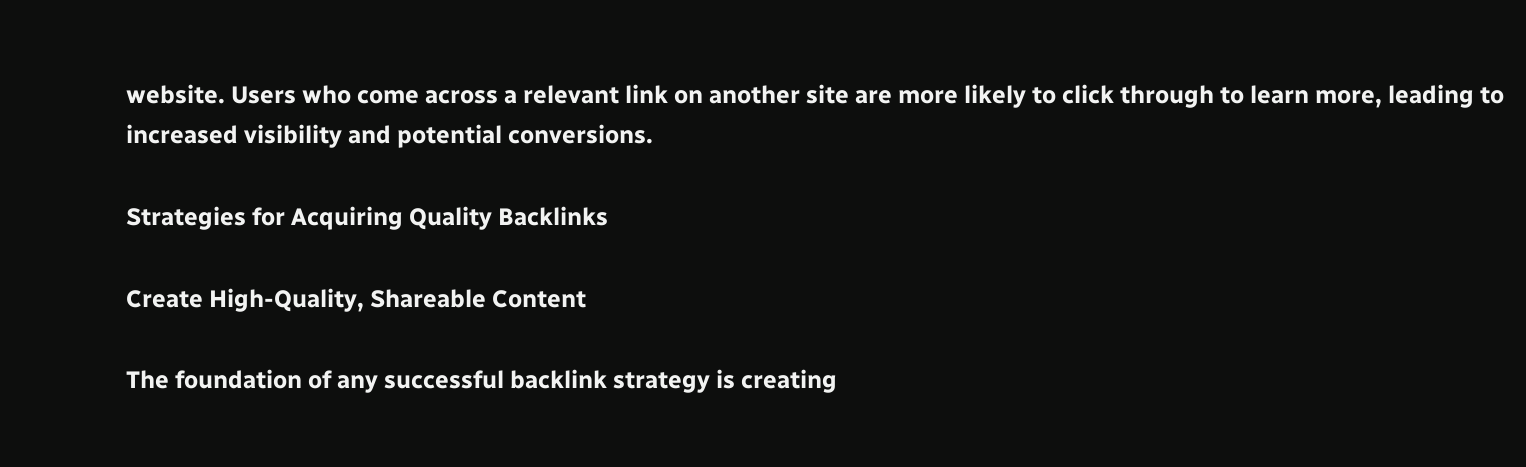website. Users who come across a relevant link on another site are more likely to click through to learn more, leading to increased visibility and potential conversions.

Strategies for Acquiring Quality Backlinks

Create High-Quality, Shareable Content

The foundation of any successful backlink strategy is creating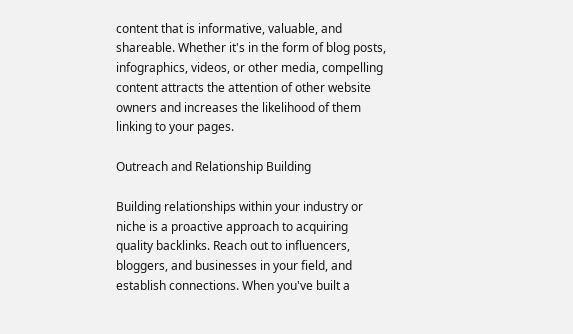content that is informative, valuable, and shareable. Whether it's in the form of blog posts, infographics, videos, or other media, compelling content attracts the attention of other website owners and increases the likelihood of them linking to your pages.

Outreach and Relationship Building

Building relationships within your industry or niche is a proactive approach to acquiring quality backlinks. Reach out to influencers, bloggers, and businesses in your field, and establish connections. When you've built a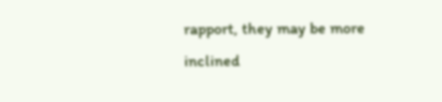rapport, they may be more inclined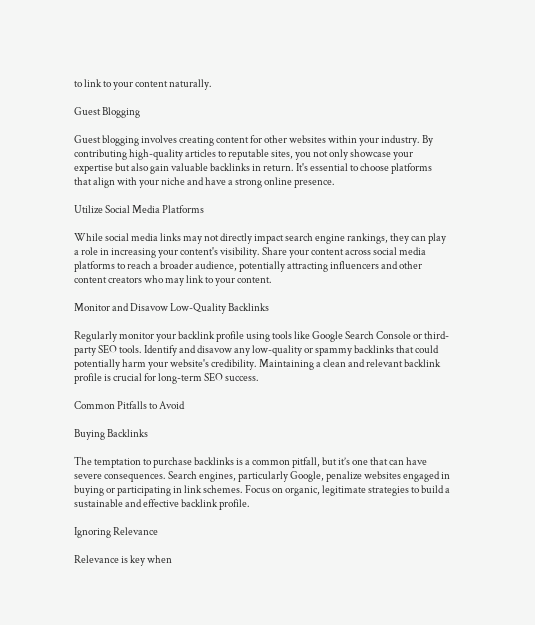to link to your content naturally.

Guest Blogging

Guest blogging involves creating content for other websites within your industry. By contributing high-quality articles to reputable sites, you not only showcase your expertise but also gain valuable backlinks in return. It's essential to choose platforms that align with your niche and have a strong online presence.

Utilize Social Media Platforms

While social media links may not directly impact search engine rankings, they can play a role in increasing your content's visibility. Share your content across social media platforms to reach a broader audience, potentially attracting influencers and other content creators who may link to your content.

Monitor and Disavow Low-Quality Backlinks

Regularly monitor your backlink profile using tools like Google Search Console or third-party SEO tools. Identify and disavow any low-quality or spammy backlinks that could potentially harm your website's credibility. Maintaining a clean and relevant backlink profile is crucial for long-term SEO success.

Common Pitfalls to Avoid

Buying Backlinks

The temptation to purchase backlinks is a common pitfall, but it’s one that can have severe consequences. Search engines, particularly Google, penalize websites engaged in buying or participating in link schemes. Focus on organic, legitimate strategies to build a sustainable and effective backlink profile.

Ignoring Relevance

Relevance is key when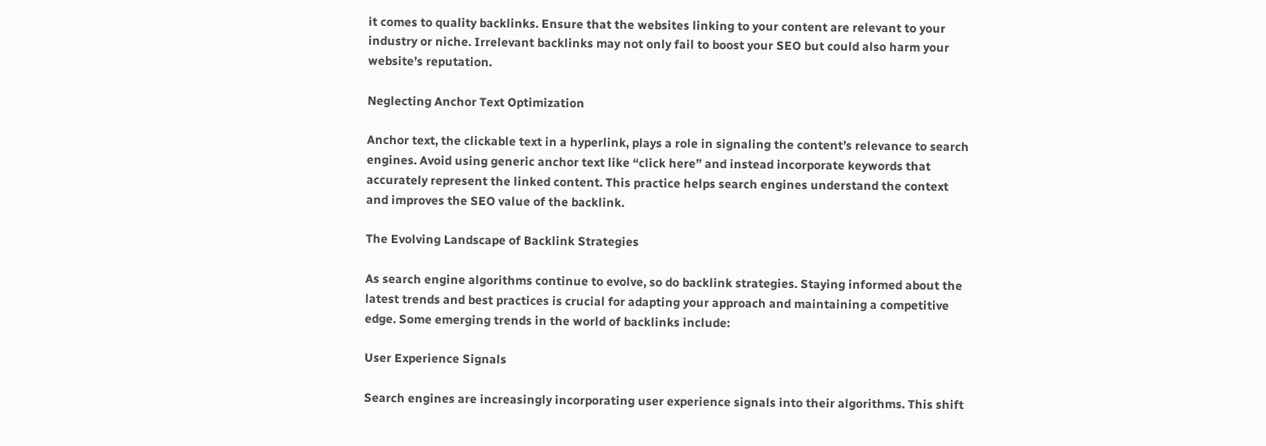it comes to quality backlinks. Ensure that the websites linking to your content are relevant to your industry or niche. Irrelevant backlinks may not only fail to boost your SEO but could also harm your website’s reputation.

Neglecting Anchor Text Optimization

Anchor text, the clickable text in a hyperlink, plays a role in signaling the content’s relevance to search engines. Avoid using generic anchor text like “click here” and instead incorporate keywords that accurately represent the linked content. This practice helps search engines understand the context and improves the SEO value of the backlink.

The Evolving Landscape of Backlink Strategies

As search engine algorithms continue to evolve, so do backlink strategies. Staying informed about the latest trends and best practices is crucial for adapting your approach and maintaining a competitive edge. Some emerging trends in the world of backlinks include:

User Experience Signals

Search engines are increasingly incorporating user experience signals into their algorithms. This shift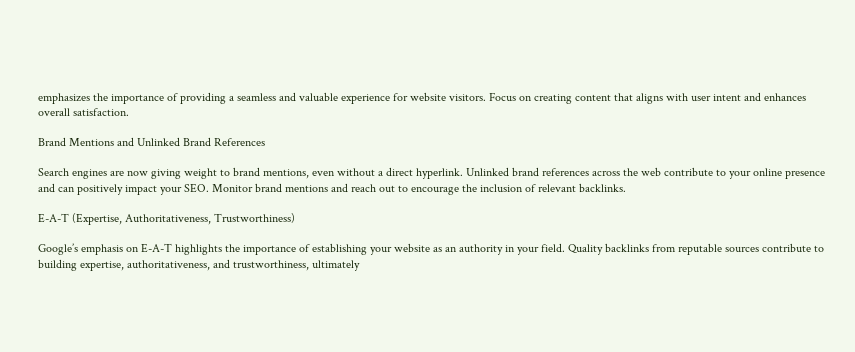emphasizes the importance of providing a seamless and valuable experience for website visitors. Focus on creating content that aligns with user intent and enhances overall satisfaction.

Brand Mentions and Unlinked Brand References

Search engines are now giving weight to brand mentions, even without a direct hyperlink. Unlinked brand references across the web contribute to your online presence and can positively impact your SEO. Monitor brand mentions and reach out to encourage the inclusion of relevant backlinks.

E-A-T (Expertise, Authoritativeness, Trustworthiness)

Google’s emphasis on E-A-T highlights the importance of establishing your website as an authority in your field. Quality backlinks from reputable sources contribute to building expertise, authoritativeness, and trustworthiness, ultimately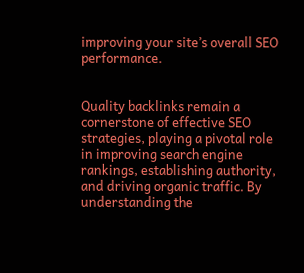improving your site’s overall SEO performance.


Quality backlinks remain a cornerstone of effective SEO strategies, playing a pivotal role in improving search engine rankings, establishing authority, and driving organic traffic. By understanding the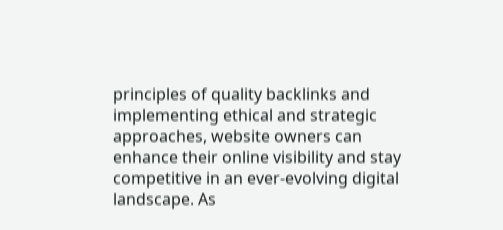principles of quality backlinks and implementing ethical and strategic approaches, website owners can enhance their online visibility and stay competitive in an ever-evolving digital landscape. As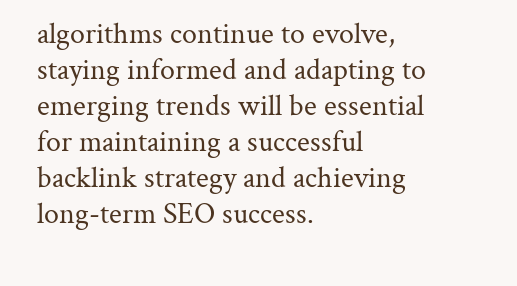algorithms continue to evolve, staying informed and adapting to emerging trends will be essential for maintaining a successful backlink strategy and achieving long-term SEO success.